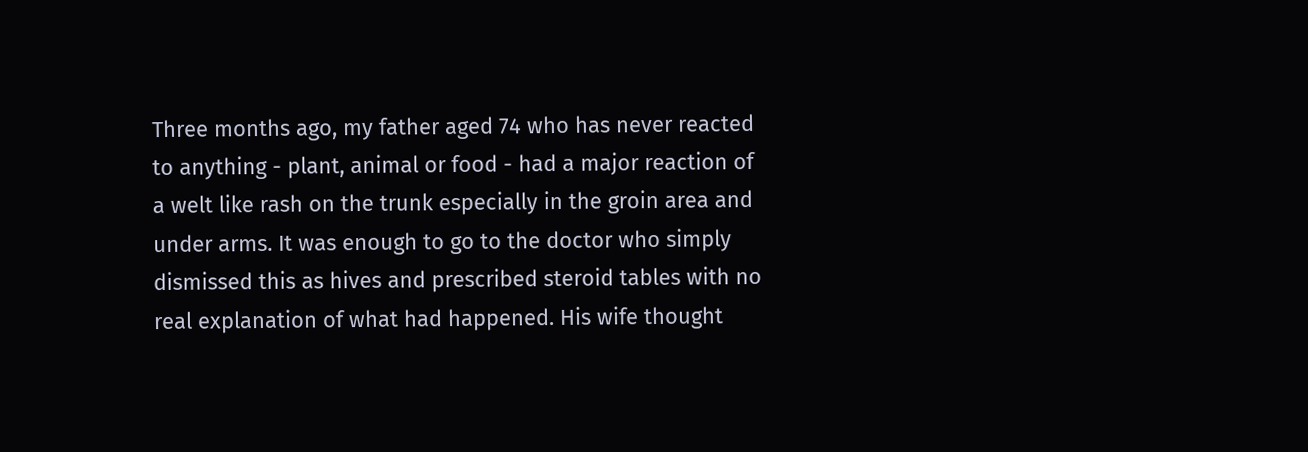Three months ago, my father aged 74 who has never reacted to anything - plant, animal or food - had a major reaction of a welt like rash on the trunk especially in the groin area and under arms. It was enough to go to the doctor who simply dismissed this as hives and prescribed steroid tables with no real explanation of what had happened. His wife thought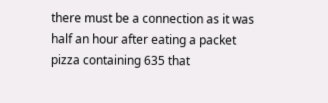there must be a connection as it was half an hour after eating a packet pizza containing 635 that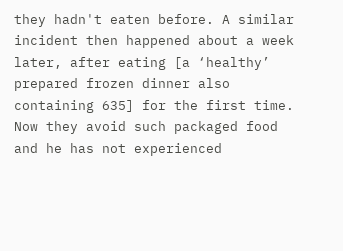they hadn't eaten before. A similar incident then happened about a week later, after eating [a ‘healthy’ prepared frozen dinner also containing 635] for the first time. Now they avoid such packaged food and he has not experienced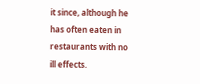it since, although he has often eaten in restaurants with no ill effects.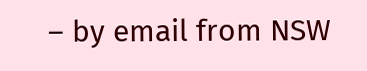– by email from NSW